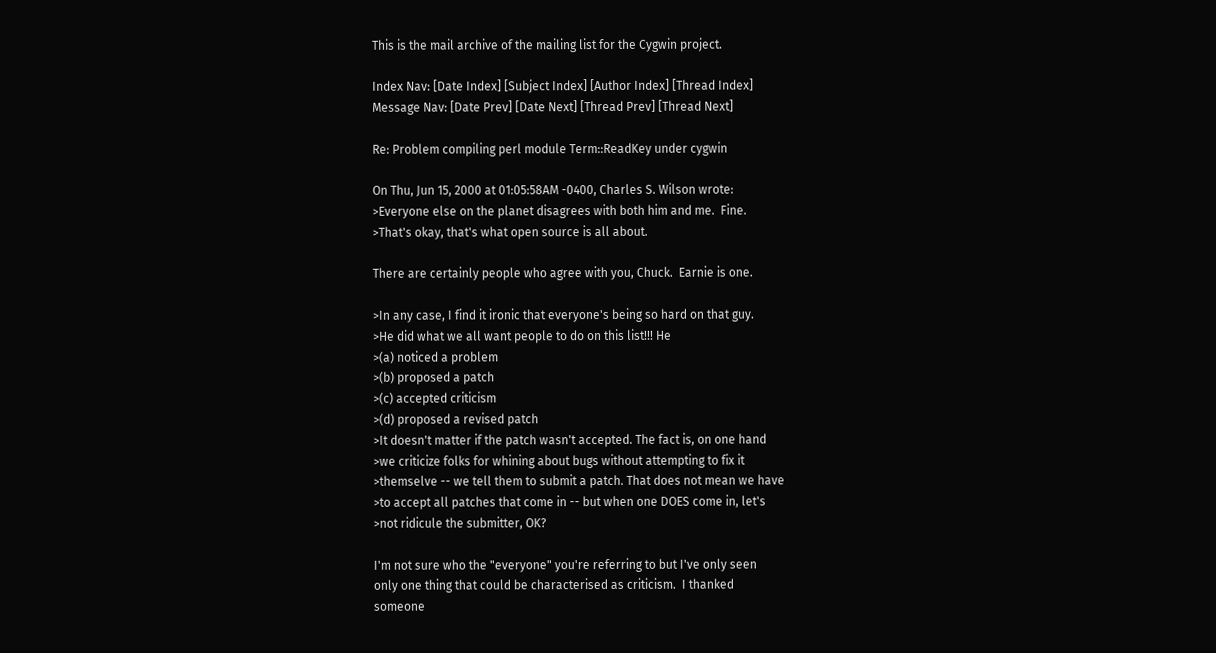This is the mail archive of the mailing list for the Cygwin project.

Index Nav: [Date Index] [Subject Index] [Author Index] [Thread Index]
Message Nav: [Date Prev] [Date Next] [Thread Prev] [Thread Next]

Re: Problem compiling perl module Term::ReadKey under cygwin

On Thu, Jun 15, 2000 at 01:05:58AM -0400, Charles S. Wilson wrote:
>Everyone else on the planet disagrees with both him and me.  Fine.
>That's okay, that's what open source is all about.

There are certainly people who agree with you, Chuck.  Earnie is one.

>In any case, I find it ironic that everyone's being so hard on that guy.
>He did what we all want people to do on this list!!! He
>(a) noticed a problem
>(b) proposed a patch
>(c) accepted criticism
>(d) proposed a revised patch
>It doesn't matter if the patch wasn't accepted. The fact is, on one hand
>we criticize folks for whining about bugs without attempting to fix it
>themselve -- we tell them to submit a patch. That does not mean we have
>to accept all patches that come in -- but when one DOES come in, let's
>not ridicule the submitter, OK?

I'm not sure who the "everyone" you're referring to but I've only seen
only one thing that could be characterised as criticism.  I thanked
someone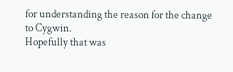for understanding the reason for the change to Cygwin.
Hopefully that was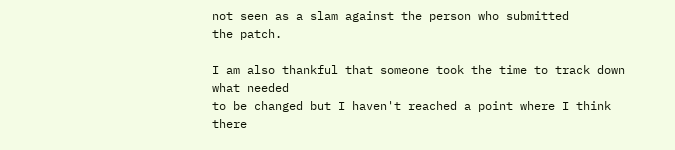not seen as a slam against the person who submitted
the patch.

I am also thankful that someone took the time to track down what needed
to be changed but I haven't reached a point where I think there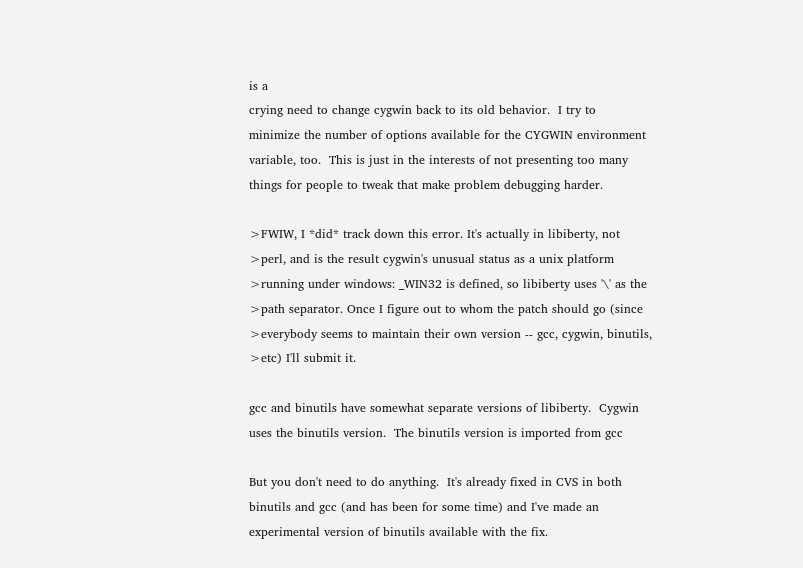is a
crying need to change cygwin back to its old behavior.  I try to
minimize the number of options available for the CYGWIN environment
variable, too.  This is just in the interests of not presenting too many
things for people to tweak that make problem debugging harder.

>FWIW, I *did* track down this error. It's actually in libiberty, not
>perl, and is the result cygwin's unusual status as a unix platform
>running under windows: _WIN32 is defined, so libiberty uses '\' as the
>path separator. Once I figure out to whom the patch should go (since
>everybody seems to maintain their own version -- gcc, cygwin, binutils,
>etc) I'll submit it.

gcc and binutils have somewhat separate versions of libiberty.  Cygwin
uses the binutils version.  The binutils version is imported from gcc

But you don't need to do anything.  It's already fixed in CVS in both
binutils and gcc (and has been for some time) and I've made an
experimental version of binutils available with the fix.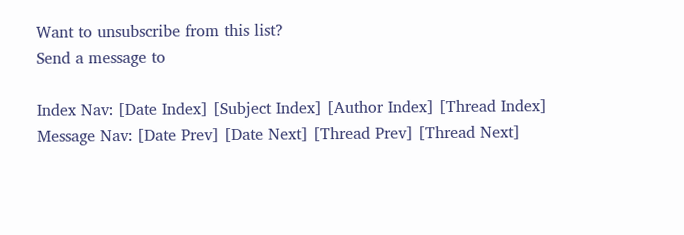Want to unsubscribe from this list?
Send a message to

Index Nav: [Date Index] [Subject Index] [Author Index] [Thread Index]
Message Nav: [Date Prev] [Date Next] [Thread Prev] [Thread Next]